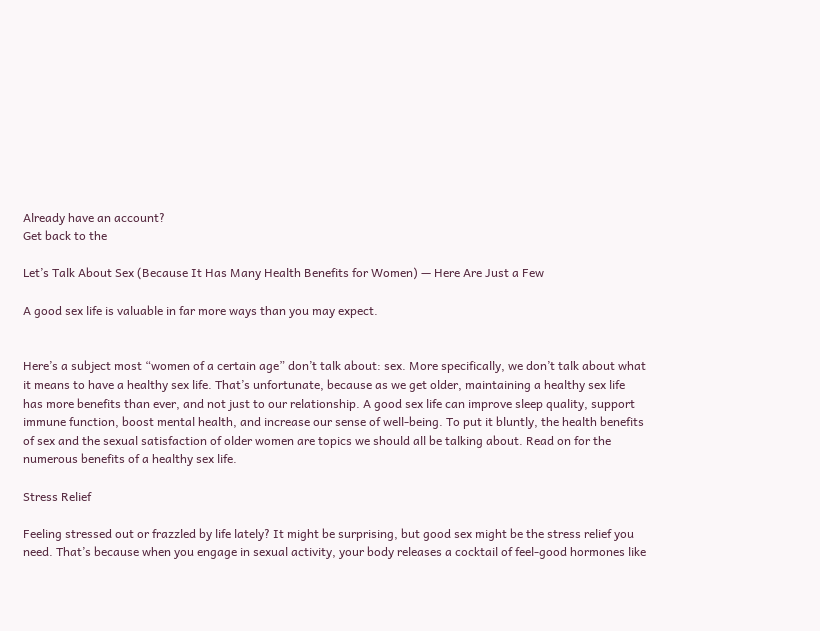Already have an account?
Get back to the

Let’s Talk About Sex (Because It Has Many Health Benefits for Women) — Here Are Just a Few

A good sex life is valuable in far more ways than you may expect.


Here’s a subject most “women of a certain age” don’t talk about: sex. More specifically, we don’t talk about what it means to have a healthy sex life. That’s unfortunate, because as we get older, maintaining a healthy sex life has more benefits than ever, and not just to our relationship. A good sex life can improve sleep quality, support immune function, boost mental health, and increase our sense of well-being. To put it bluntly, the health benefits of sex and the sexual satisfaction of older women are topics we should all be talking about. Read on for the numerous benefits of a healthy sex life.

Stress Relief

Feeling stressed out or frazzled by life lately? It might be surprising, but good sex might be the stress relief you need. That’s because when you engage in sexual activity, your body releases a cocktail of feel-good hormones like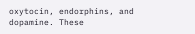oxytocin, endorphins, and dopamine. These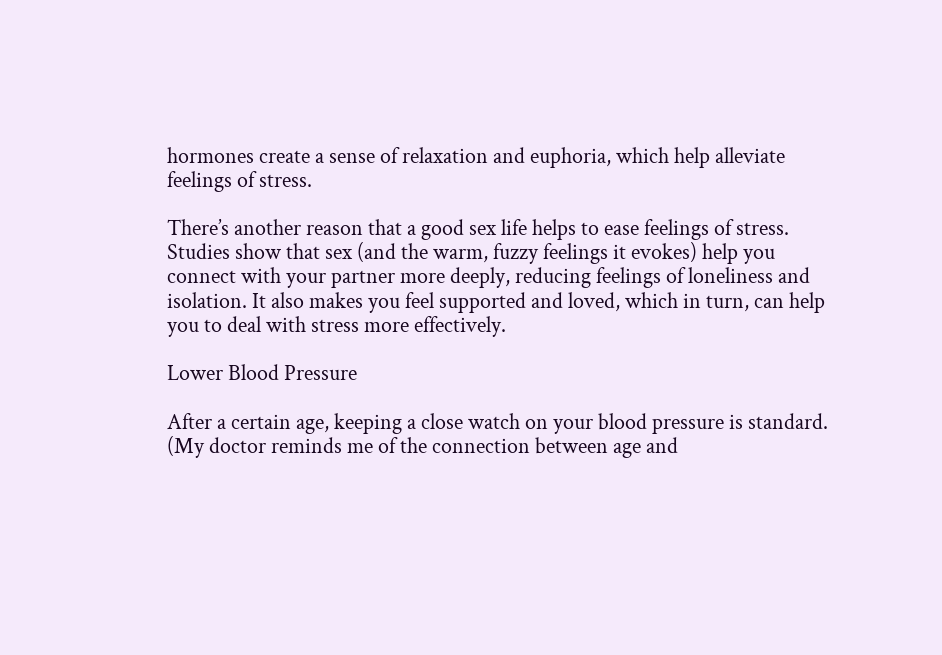hormones create a sense of relaxation and euphoria, which help alleviate feelings of stress.

There’s another reason that a good sex life helps to ease feelings of stress. Studies show that sex (and the warm, fuzzy feelings it evokes) help you connect with your partner more deeply, reducing feelings of loneliness and isolation. It also makes you feel supported and loved, which in turn, can help you to deal with stress more effectively.

Lower Blood Pressure

After a certain age, keeping a close watch on your blood pressure is standard. (My doctor reminds me of the connection between age and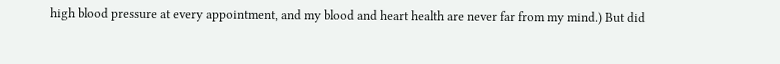high blood pressure at every appointment, and my blood and heart health are never far from my mind.) But did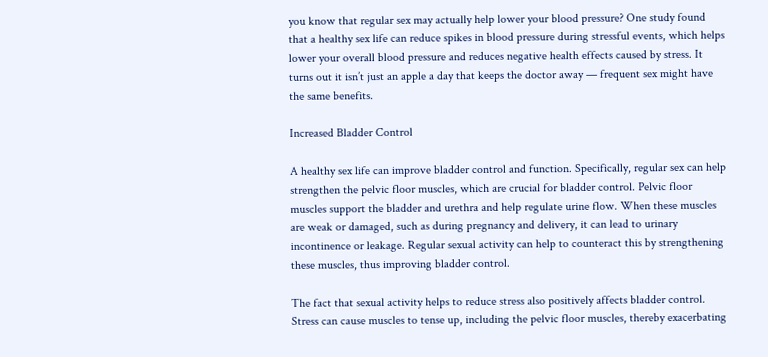you know that regular sex may actually help lower your blood pressure? One study found that a healthy sex life can reduce spikes in blood pressure during stressful events, which helps lower your overall blood pressure and reduces negative health effects caused by stress. It turns out it isn’t just an apple a day that keeps the doctor away — frequent sex might have the same benefits.

Increased Bladder Control

A healthy sex life can improve bladder control and function. Specifically, regular sex can help strengthen the pelvic floor muscles, which are crucial for bladder control. Pelvic floor muscles support the bladder and urethra and help regulate urine flow. When these muscles are weak or damaged, such as during pregnancy and delivery, it can lead to urinary incontinence or leakage. Regular sexual activity can help to counteract this by strengthening these muscles, thus improving bladder control.

The fact that sexual activity helps to reduce stress also positively affects bladder control. Stress can cause muscles to tense up, including the pelvic floor muscles, thereby exacerbating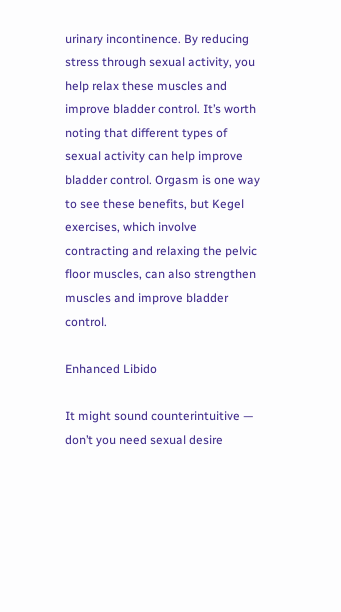urinary incontinence. By reducing stress through sexual activity, you help relax these muscles and improve bladder control. It’s worth noting that different types of sexual activity can help improve bladder control. Orgasm is one way to see these benefits, but Kegel exercises, which involve contracting and relaxing the pelvic floor muscles, can also strengthen muscles and improve bladder control.

Enhanced Libido

It might sound counterintuitive — don’t you need sexual desire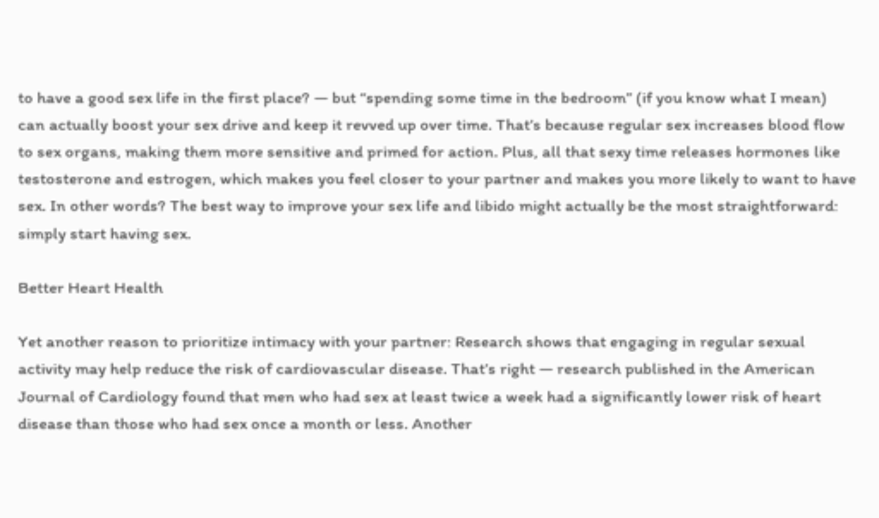to have a good sex life in the first place? — but “spending some time in the bedroom” (if you know what I mean) can actually boost your sex drive and keep it revved up over time. That’s because regular sex increases blood flow to sex organs, making them more sensitive and primed for action. Plus, all that sexy time releases hormones like testosterone and estrogen, which makes you feel closer to your partner and makes you more likely to want to have sex. In other words? The best way to improve your sex life and libido might actually be the most straightforward: simply start having sex.

Better Heart Health

Yet another reason to prioritize intimacy with your partner: Research shows that engaging in regular sexual activity may help reduce the risk of cardiovascular disease. That’s right — research published in the American Journal of Cardiology found that men who had sex at least twice a week had a significantly lower risk of heart disease than those who had sex once a month or less. Another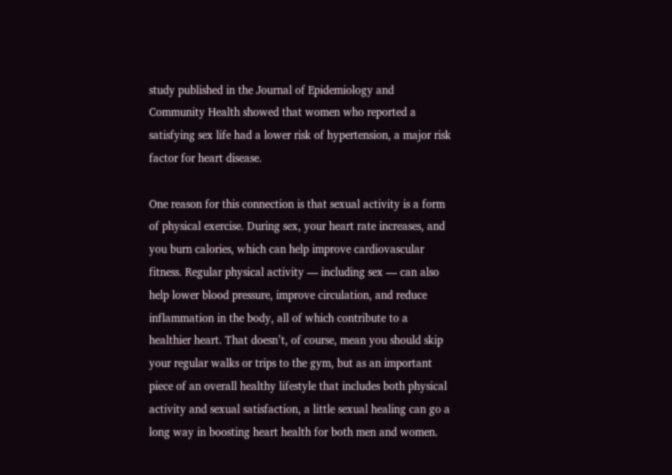study published in the Journal of Epidemiology and Community Health showed that women who reported a satisfying sex life had a lower risk of hypertension, a major risk factor for heart disease.

One reason for this connection is that sexual activity is a form of physical exercise. During sex, your heart rate increases, and you burn calories, which can help improve cardiovascular fitness. Regular physical activity — including sex — can also help lower blood pressure, improve circulation, and reduce inflammation in the body, all of which contribute to a healthier heart. That doesn’t, of course, mean you should skip your regular walks or trips to the gym, but as an important piece of an overall healthy lifestyle that includes both physical activity and sexual satisfaction, a little sexual healing can go a long way in boosting heart health for both men and women.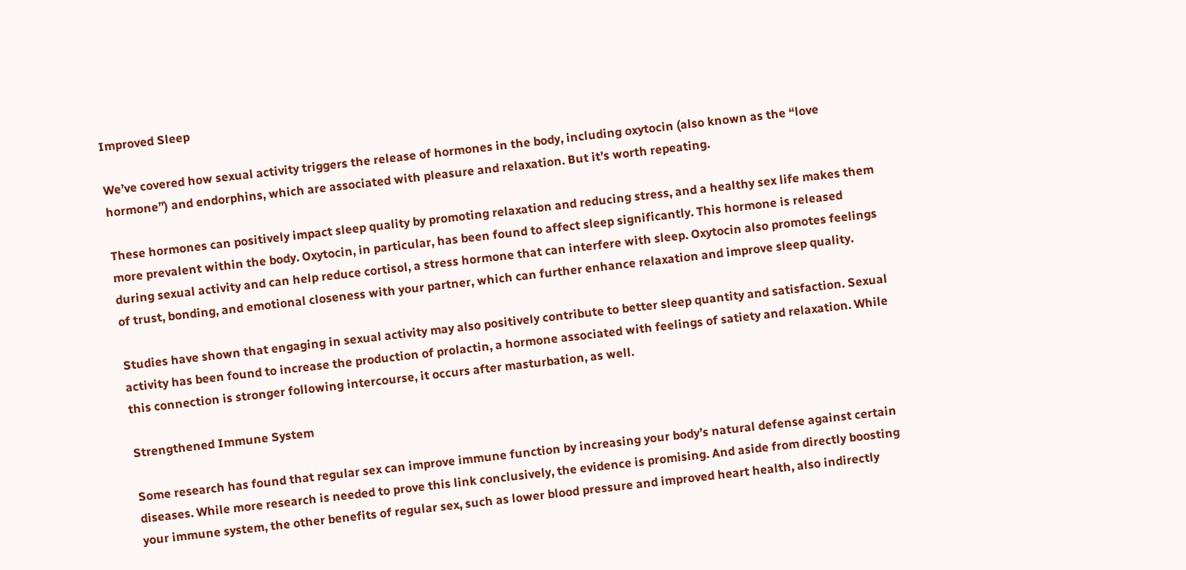Improved Sleep

We’ve covered how sexual activity triggers the release of hormones in the body, including oxytocin (also known as the “love hormone”) and endorphins, which are associated with pleasure and relaxation. But it’s worth repeating.

These hormones can positively impact sleep quality by promoting relaxation and reducing stress, and a healthy sex life makes them more prevalent within the body. Oxytocin, in particular, has been found to affect sleep significantly. This hormone is released during sexual activity and can help reduce cortisol, a stress hormone that can interfere with sleep. Oxytocin also promotes feelings of trust, bonding, and emotional closeness with your partner, which can further enhance relaxation and improve sleep quality.

Studies have shown that engaging in sexual activity may also positively contribute to better sleep quantity and satisfaction. Sexual activity has been found to increase the production of prolactin, a hormone associated with feelings of satiety and relaxation. While this connection is stronger following intercourse, it occurs after masturbation, as well.

Strengthened Immune System

Some research has found that regular sex can improve immune function by increasing your body’s natural defense against certain diseases. While more research is needed to prove this link conclusively, the evidence is promising. And aside from directly boosting your immune system, the other benefits of regular sex, such as lower blood pressure and improved heart health, also indirectly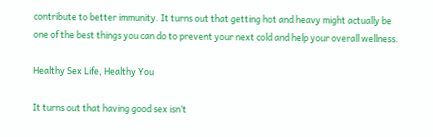contribute to better immunity. It turns out that getting hot and heavy might actually be one of the best things you can do to prevent your next cold and help your overall wellness.

Healthy Sex Life, Healthy You

It turns out that having good sex isn’t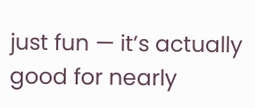just fun — it’s actually good for nearly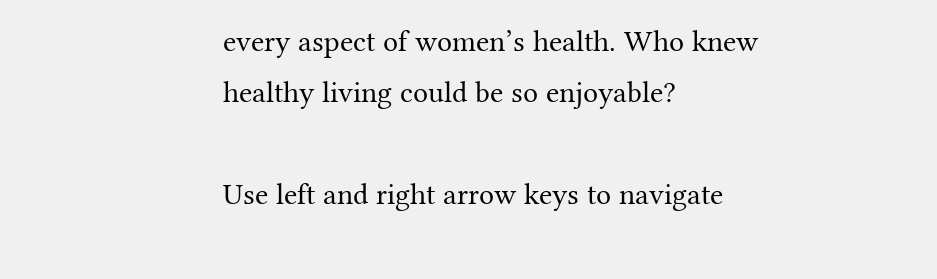every aspect of women’s health. Who knew healthy living could be so enjoyable?

Use left and right arrow keys to navigate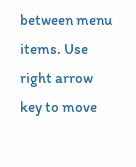between menu items. Use right arrow key to move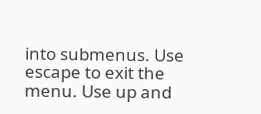into submenus. Use escape to exit the menu. Use up and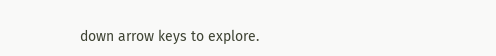down arrow keys to explore.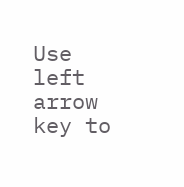Use left arrow key to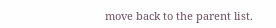move back to the parent list.